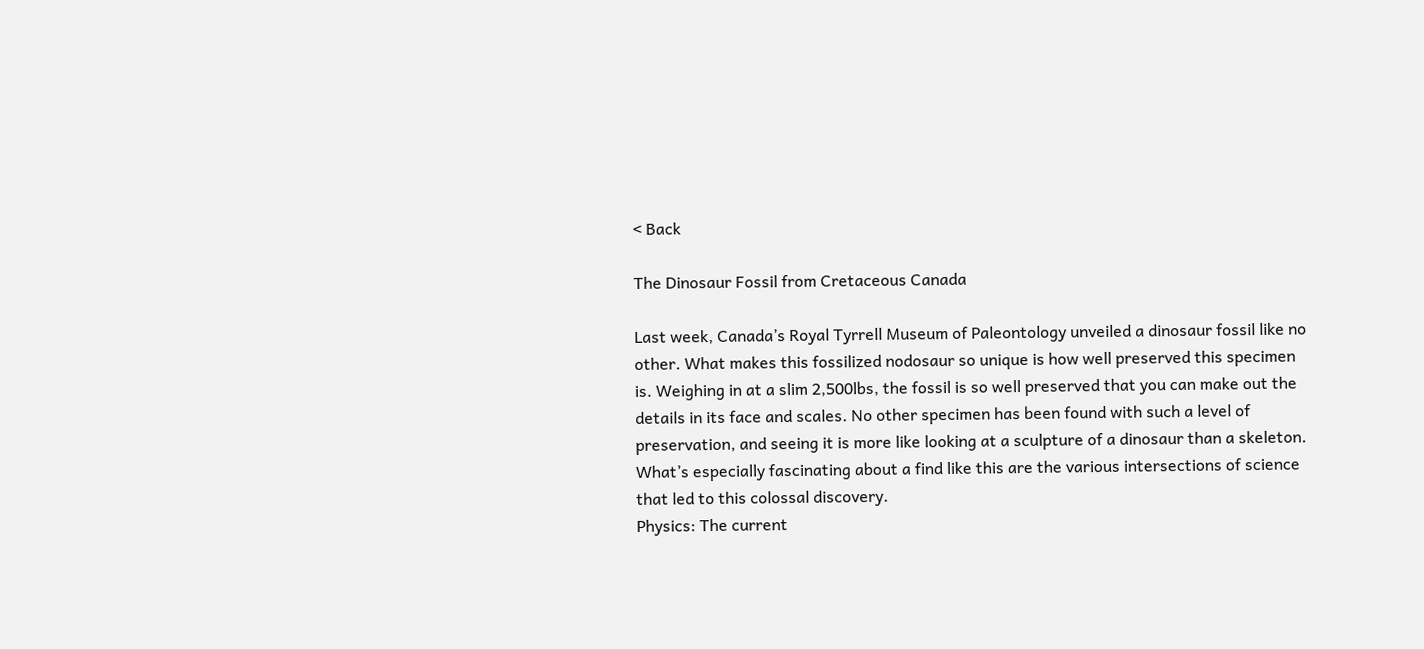< Back

The Dinosaur Fossil from Cretaceous Canada

Last week, Canada’s Royal Tyrrell Museum of Paleontology unveiled a dinosaur fossil like no other. What makes this fossilized nodosaur so unique is how well preserved this specimen is. Weighing in at a slim 2,500lbs, the fossil is so well preserved that you can make out the details in its face and scales. No other specimen has been found with such a level of preservation, and seeing it is more like looking at a sculpture of a dinosaur than a skeleton.  What’s especially fascinating about a find like this are the various intersections of science that led to this colossal discovery.
Physics: The current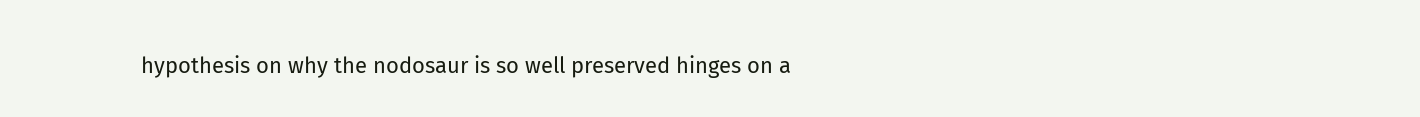hypothesis on why the nodosaur is so well preserved hinges on a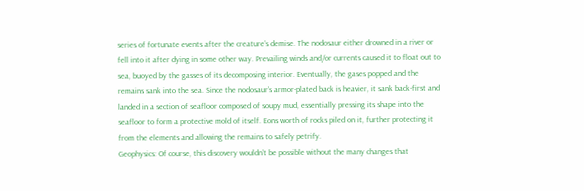series of fortunate events after the creature’s demise. The nodosaur either drowned in a river or fell into it after dying in some other way. Prevailing winds and/or currents caused it to float out to sea, buoyed by the gasses of its decomposing interior. Eventually, the gases popped and the remains sank into the sea. Since the nodosaur’s armor-plated back is heavier, it sank back-first and landed in a section of seafloor composed of soupy mud, essentially pressing its shape into the seafloor to form a protective mold of itself. Eons worth of rocks piled on it, further protecting it from the elements and allowing the remains to safely petrify.
Geophysics: Of course, this discovery wouldn’t be possible without the many changes that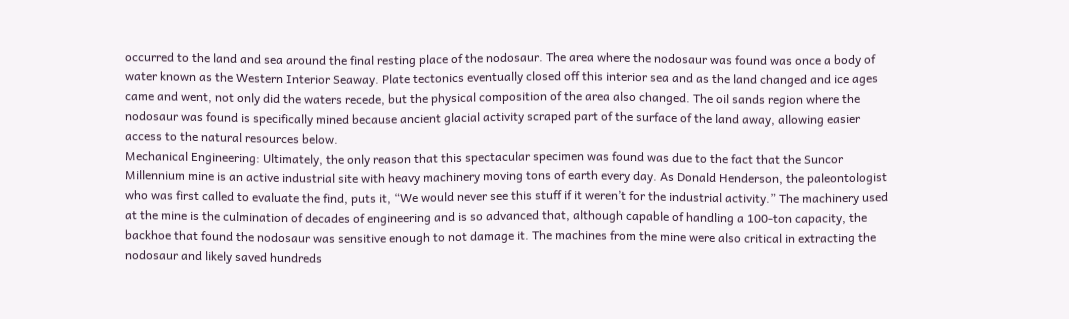occurred to the land and sea around the final resting place of the nodosaur. The area where the nodosaur was found was once a body of water known as the Western Interior Seaway. Plate tectonics eventually closed off this interior sea and as the land changed and ice ages came and went, not only did the waters recede, but the physical composition of the area also changed. The oil sands region where the nodosaur was found is specifically mined because ancient glacial activity scraped part of the surface of the land away, allowing easier access to the natural resources below.
Mechanical Engineering: Ultimately, the only reason that this spectacular specimen was found was due to the fact that the Suncor Millennium mine is an active industrial site with heavy machinery moving tons of earth every day. As Donald Henderson, the paleontologist who was first called to evaluate the find, puts it, “We would never see this stuff if it weren’t for the industrial activity.” The machinery used at the mine is the culmination of decades of engineering and is so advanced that, although capable of handling a 100-ton capacity, the backhoe that found the nodosaur was sensitive enough to not damage it. The machines from the mine were also critical in extracting the nodosaur and likely saved hundreds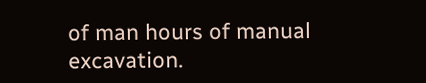of man hours of manual excavation.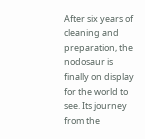After six years of cleaning and preparation, the nodosaur is finally on display for the world to see. Its journey from the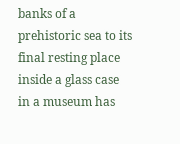banks of a prehistoric sea to its final resting place inside a glass case in a museum has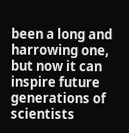been a long and harrowing one, but now it can inspire future generations of scientists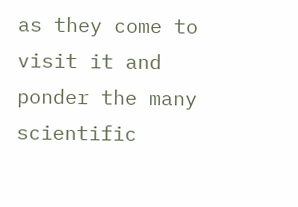as they come to visit it and ponder the many scientific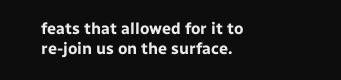feats that allowed for it to re-join us on the surface.